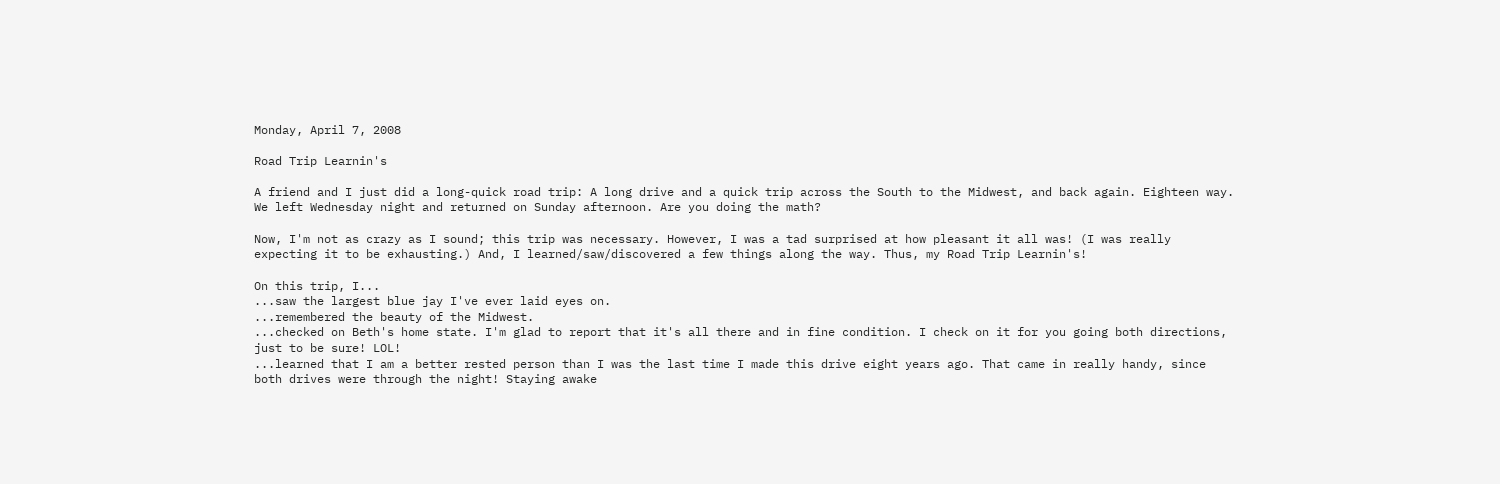Monday, April 7, 2008

Road Trip Learnin's

A friend and I just did a long-quick road trip: A long drive and a quick trip across the South to the Midwest, and back again. Eighteen way. We left Wednesday night and returned on Sunday afternoon. Are you doing the math?

Now, I'm not as crazy as I sound; this trip was necessary. However, I was a tad surprised at how pleasant it all was! (I was really expecting it to be exhausting.) And, I learned/saw/discovered a few things along the way. Thus, my Road Trip Learnin's!

On this trip, I...
...saw the largest blue jay I've ever laid eyes on.
...remembered the beauty of the Midwest.
...checked on Beth's home state. I'm glad to report that it's all there and in fine condition. I check on it for you going both directions, just to be sure! LOL!
...learned that I am a better rested person than I was the last time I made this drive eight years ago. That came in really handy, since both drives were through the night! Staying awake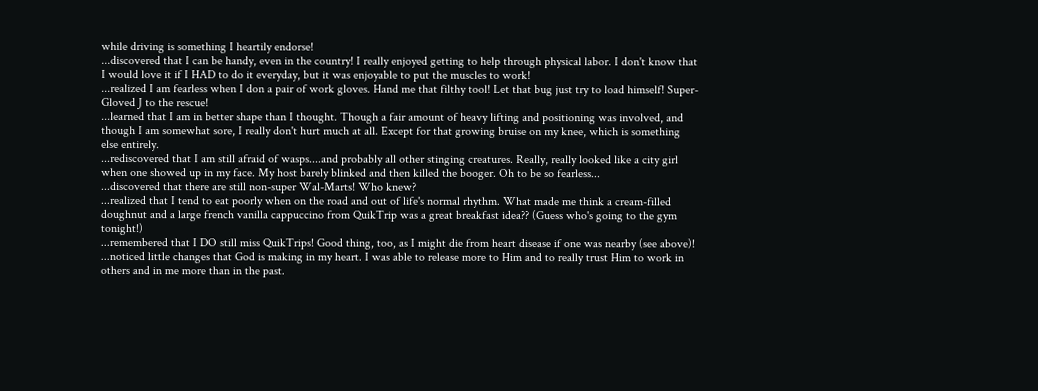while driving is something I heartily endorse!
...discovered that I can be handy, even in the country! I really enjoyed getting to help through physical labor. I don't know that I would love it if I HAD to do it everyday, but it was enjoyable to put the muscles to work!
...realized I am fearless when I don a pair of work gloves. Hand me that filthy tool! Let that bug just try to load himself! Super-Gloved J to the rescue!
...learned that I am in better shape than I thought. Though a fair amount of heavy lifting and positioning was involved, and though I am somewhat sore, I really don't hurt much at all. Except for that growing bruise on my knee, which is something else entirely.
...rediscovered that I am still afraid of wasps....and probably all other stinging creatures. Really, really looked like a city girl when one showed up in my face. My host barely blinked and then killed the booger. Oh to be so fearless...
...discovered that there are still non-super Wal-Marts! Who knew?
...realized that I tend to eat poorly when on the road and out of life's normal rhythm. What made me think a cream-filled doughnut and a large french vanilla cappuccino from QuikTrip was a great breakfast idea?? (Guess who's going to the gym tonight!)
...remembered that I DO still miss QuikTrips! Good thing, too, as I might die from heart disease if one was nearby (see above)!
...noticed little changes that God is making in my heart. I was able to release more to Him and to really trust Him to work in others and in me more than in the past.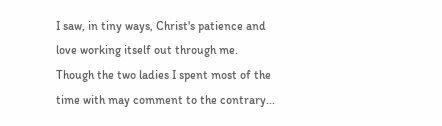I saw, in tiny ways, Christ's patience and love working itself out through me. Though the two ladies I spent most of the time with may comment to the contrary...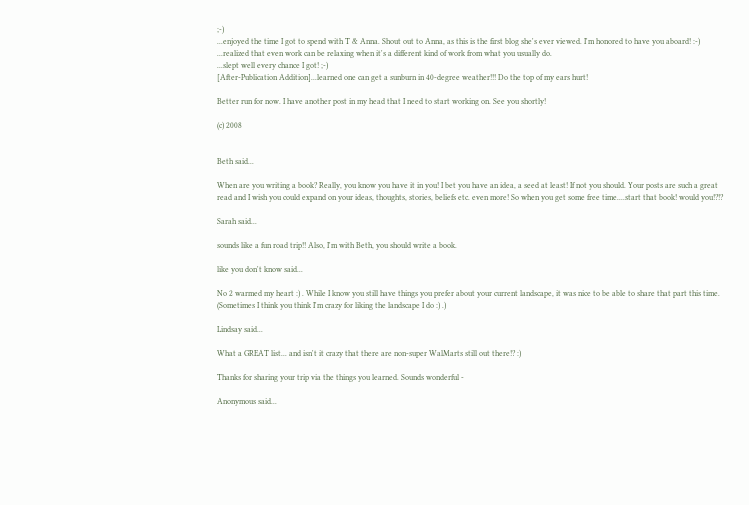;-)
...enjoyed the time I got to spend with T & Anna. Shout out to Anna, as this is the first blog she's ever viewed. I'm honored to have you aboard! :-)
...realized that even work can be relaxing when it's a different kind of work from what you usually do.
...slept well every chance I got! ;-)
[After-Publication Addition]...learned one can get a sunburn in 40-degree weather!!! Do the top of my ears hurt!

Better run for now. I have another post in my head that I need to start working on. See you shortly!

(c) 2008


Beth said...

When are you writing a book? Really, you know you have it in you! I bet you have an idea, a seed at least! If not you should. Your posts are such a great read and I wish you could expand on your ideas, thoughts, stories, beliefs etc. even more! So when you get some free time....start that book! would you!?!?

Sarah said...

sounds like a fun road trip!! Also, I'm with Beth, you should write a book.

like you don't know said...

No 2 warmed my heart :) . While I know you still have things you prefer about your current landscape, it was nice to be able to share that part this time. (Sometimes I think you think I'm crazy for liking the landscape I do :) .)

Lindsay said...

What a GREAT list... and isn't it crazy that there are non-super WalMarts still out there!? :)

Thanks for sharing your trip via the things you learned. Sounds wonderful -

Anonymous said...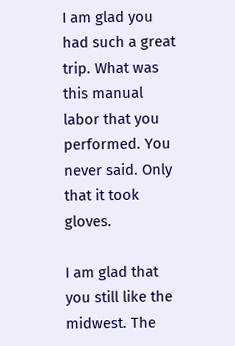I am glad you had such a great trip. What was this manual labor that you performed. You never said. Only that it took gloves.

I am glad that you still like the midwest. The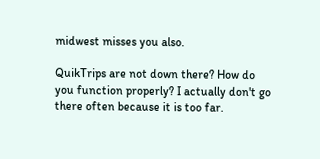midwest misses you also.

QuikTrips are not down there? How do you function properly? I actually don't go there often because it is too far.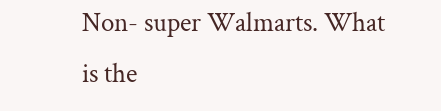Non- super Walmarts. What is the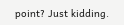point? Just kidding.